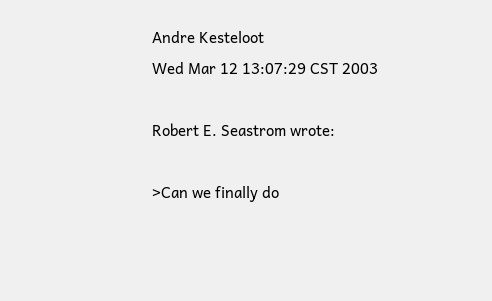Andre Kesteloot
Wed Mar 12 13:07:29 CST 2003

Robert E. Seastrom wrote:

>Can we finally do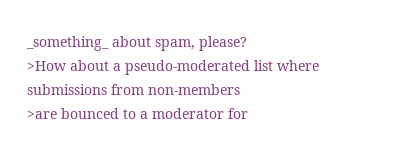_something_ about spam, please?
>How about a pseudo-moderated list where submissions from non-members
>are bounced to a moderator for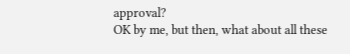approval?
OK by me, but then, what about all these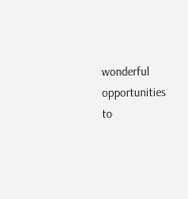wonderful opportunities to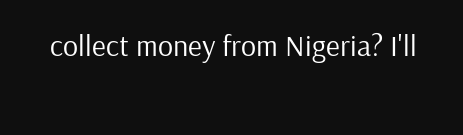collect money from Nigeria? I'll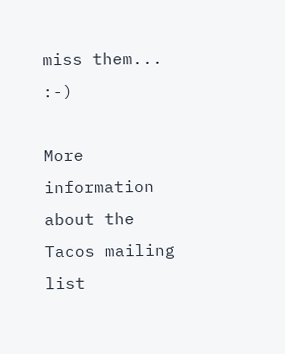miss them... :-)

More information about the Tacos mailing list